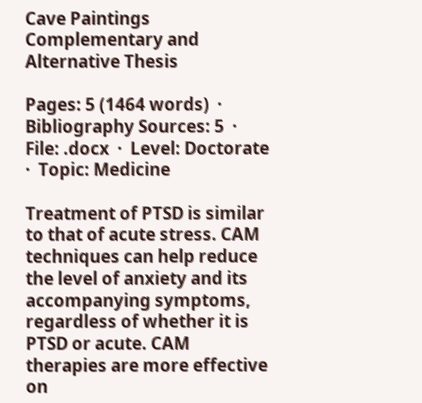Cave Paintings Complementary and Alternative Thesis

Pages: 5 (1464 words)  ·  Bibliography Sources: 5  ·  File: .docx  ·  Level: Doctorate  ·  Topic: Medicine

Treatment of PTSD is similar to that of acute stress. CAM techniques can help reduce the level of anxiety and its accompanying symptoms, regardless of whether it is PTSD or acute. CAM therapies are more effective on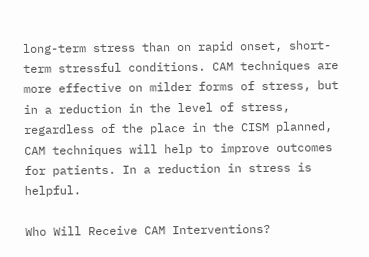long-term stress than on rapid onset, short-term stressful conditions. CAM techniques are more effective on milder forms of stress, but in a reduction in the level of stress, regardless of the place in the CISM planned, CAM techniques will help to improve outcomes for patients. In a reduction in stress is helpful.

Who Will Receive CAM Interventions?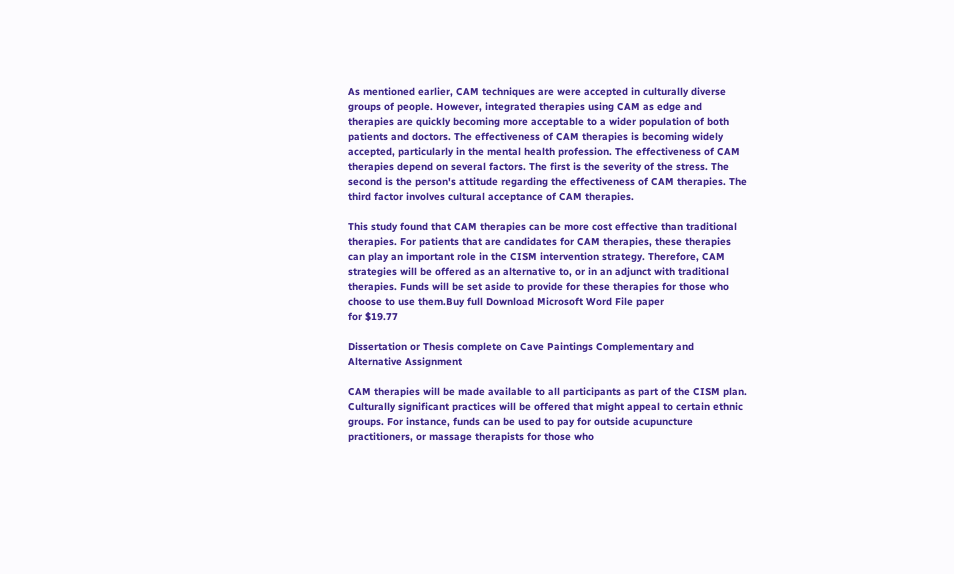As mentioned earlier, CAM techniques are were accepted in culturally diverse groups of people. However, integrated therapies using CAM as edge and therapies are quickly becoming more acceptable to a wider population of both patients and doctors. The effectiveness of CAM therapies is becoming widely accepted, particularly in the mental health profession. The effectiveness of CAM therapies depend on several factors. The first is the severity of the stress. The second is the person's attitude regarding the effectiveness of CAM therapies. The third factor involves cultural acceptance of CAM therapies.

This study found that CAM therapies can be more cost effective than traditional therapies. For patients that are candidates for CAM therapies, these therapies can play an important role in the CISM intervention strategy. Therefore, CAM strategies will be offered as an alternative to, or in an adjunct with traditional therapies. Funds will be set aside to provide for these therapies for those who choose to use them.Buy full Download Microsoft Word File paper
for $19.77

Dissertation or Thesis complete on Cave Paintings Complementary and Alternative Assignment

CAM therapies will be made available to all participants as part of the CISM plan. Culturally significant practices will be offered that might appeal to certain ethnic groups. For instance, funds can be used to pay for outside acupuncture practitioners, or massage therapists for those who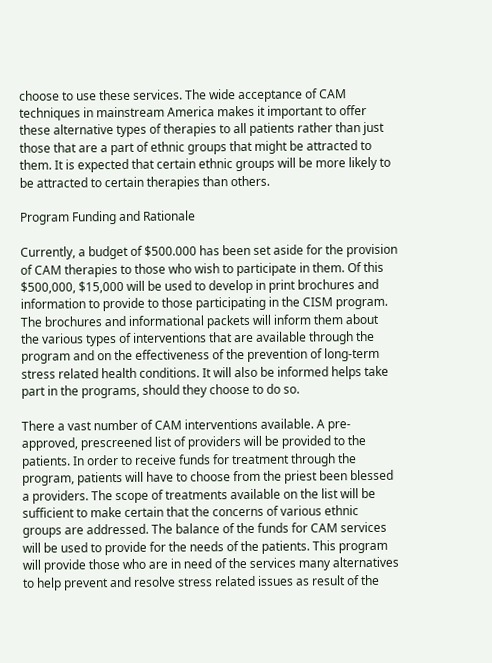choose to use these services. The wide acceptance of CAM techniques in mainstream America makes it important to offer these alternative types of therapies to all patients rather than just those that are a part of ethnic groups that might be attracted to them. It is expected that certain ethnic groups will be more likely to be attracted to certain therapies than others.

Program Funding and Rationale

Currently, a budget of $500.000 has been set aside for the provision of CAM therapies to those who wish to participate in them. Of this $500,000, $15,000 will be used to develop in print brochures and information to provide to those participating in the CISM program. The brochures and informational packets will inform them about the various types of interventions that are available through the program and on the effectiveness of the prevention of long-term stress related health conditions. It will also be informed helps take part in the programs, should they choose to do so.

There a vast number of CAM interventions available. A pre-approved, prescreened list of providers will be provided to the patients. In order to receive funds for treatment through the program, patients will have to choose from the priest been blessed a providers. The scope of treatments available on the list will be sufficient to make certain that the concerns of various ethnic groups are addressed. The balance of the funds for CAM services will be used to provide for the needs of the patients. This program will provide those who are in need of the services many alternatives to help prevent and resolve stress related issues as result of the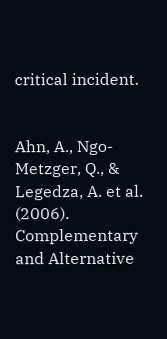critical incident.


Ahn, A., Ngo-Metzger, Q., & Legedza, A. et al. (2006). Complementary and Alternative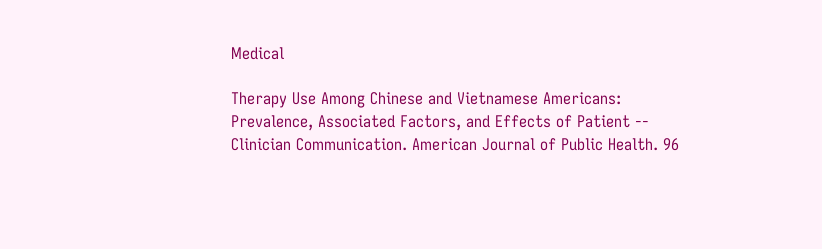Medical

Therapy Use Among Chinese and Vietnamese Americans: Prevalence, Associated Factors, and Effects of Patient -- Clinician Communication. American Journal of Public Health. 96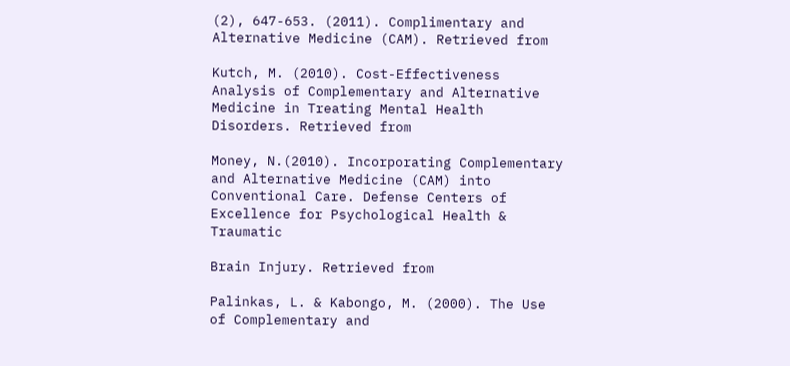(2), 647-653. (2011). Complimentary and Alternative Medicine (CAM). Retrieved from

Kutch, M. (2010). Cost-Effectiveness Analysis of Complementary and Alternative Medicine in Treating Mental Health Disorders. Retrieved from

Money, N.(2010). Incorporating Complementary and Alternative Medicine (CAM) into Conventional Care. Defense Centers of Excellence for Psychological Health & Traumatic

Brain Injury. Retrieved from

Palinkas, L. & Kabongo, M. (2000). The Use of Complementary and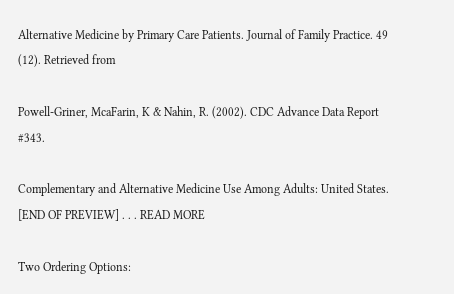Alternative Medicine by Primary Care Patients. Journal of Family Practice. 49 (12). Retrieved from

Powell-Griner, McaFarin, K & Nahin, R. (2002). CDC Advance Data Report #343.

Complementary and Alternative Medicine Use Among Adults: United States. [END OF PREVIEW] . . . READ MORE

Two Ordering Options: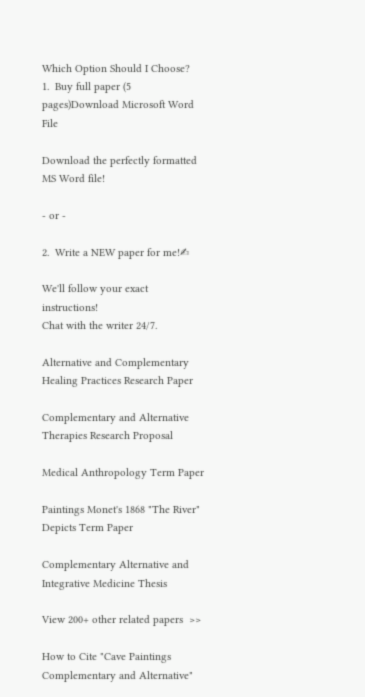Which Option Should I Choose?
1.  Buy full paper (5 pages)Download Microsoft Word File

Download the perfectly formatted MS Word file!

- or -

2.  Write a NEW paper for me!✍

We'll follow your exact instructions!
Chat with the writer 24/7.

Alternative and Complementary Healing Practices Research Paper

Complementary and Alternative Therapies Research Proposal

Medical Anthropology Term Paper

Paintings Monet's 1868 "The River" Depicts Term Paper

Complementary Alternative and Integrative Medicine Thesis

View 200+ other related papers  >>

How to Cite "Cave Paintings Complementary and Alternative"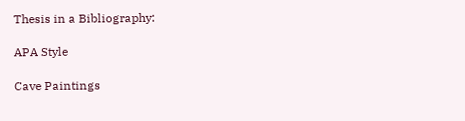Thesis in a Bibliography:

APA Style

Cave Paintings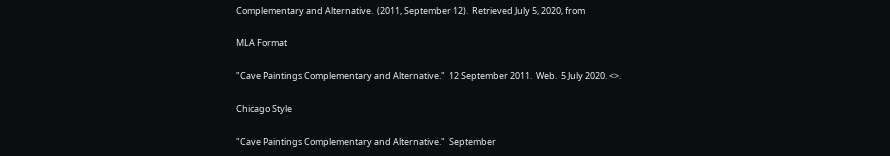Complementary and Alternative.  (2011, September 12).  Retrieved July 5, 2020, from

MLA Format

"Cave Paintings Complementary and Alternative."  12 September 2011.  Web.  5 July 2020. <>.

Chicago Style

"Cave Paintings Complementary and Alternative."  September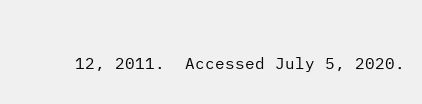12, 2011.  Accessed July 5, 2020.